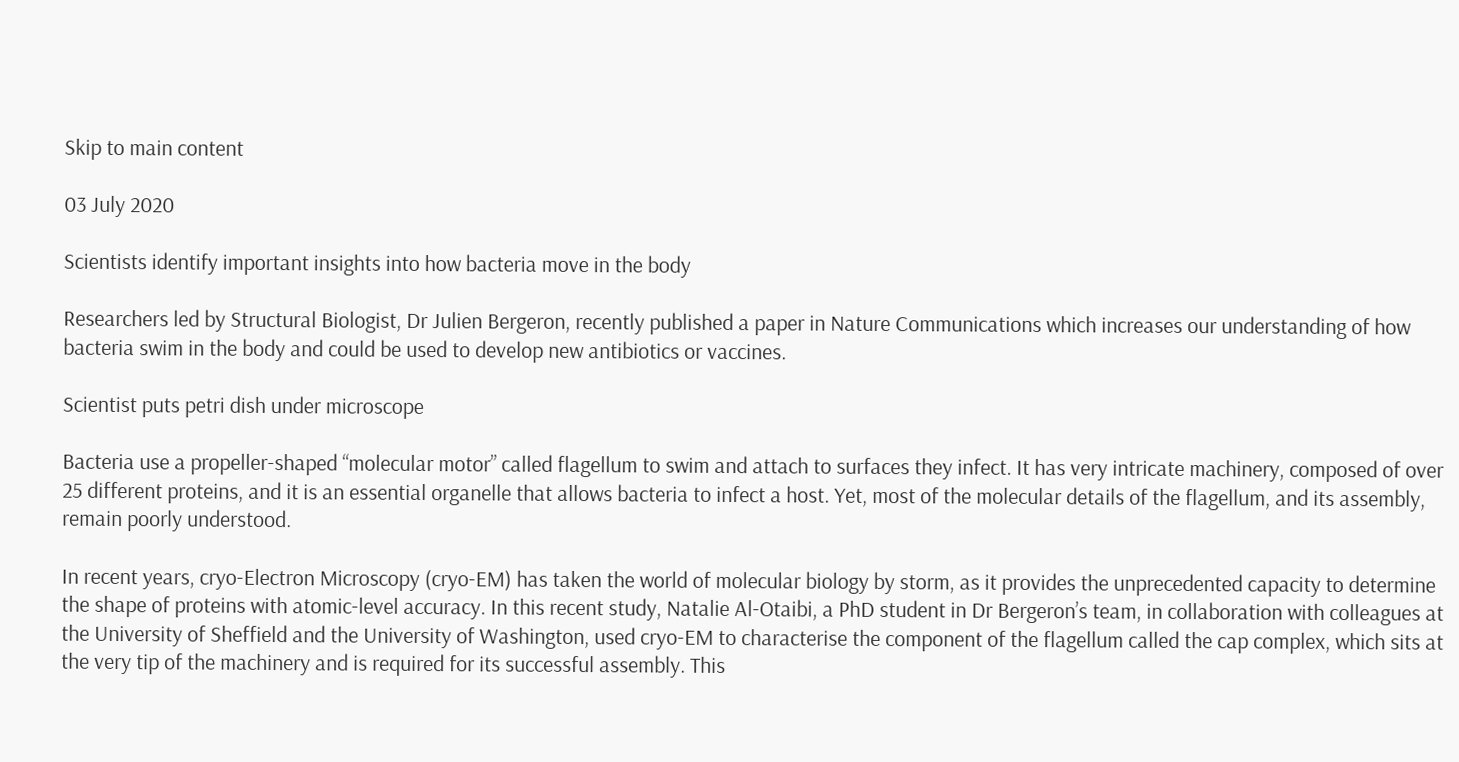Skip to main content

03 July 2020

Scientists identify important insights into how bacteria move in the body

Researchers led by Structural Biologist, Dr Julien Bergeron, recently published a paper in Nature Communications which increases our understanding of how bacteria swim in the body and could be used to develop new antibiotics or vaccines.

Scientist puts petri dish under microscope

Bacteria use a propeller-shaped “molecular motor” called flagellum to swim and attach to surfaces they infect. It has very intricate machinery, composed of over 25 different proteins, and it is an essential organelle that allows bacteria to infect a host. Yet, most of the molecular details of the flagellum, and its assembly, remain poorly understood.

In recent years, cryo-Electron Microscopy (cryo-EM) has taken the world of molecular biology by storm, as it provides the unprecedented capacity to determine the shape of proteins with atomic-level accuracy. In this recent study, Natalie Al-Otaibi, a PhD student in Dr Bergeron’s team, in collaboration with colleagues at the University of Sheffield and the University of Washington, used cryo-EM to characterise the component of the flagellum called the cap complex, which sits at the very tip of the machinery and is required for its successful assembly. This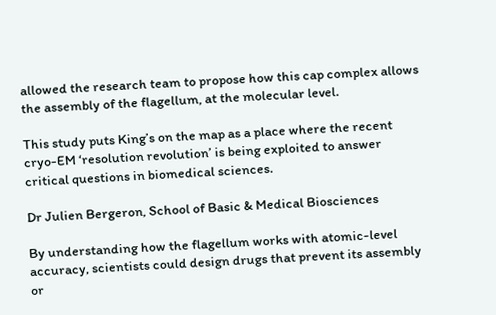allowed the research team to propose how this cap complex allows the assembly of the flagellum, at the molecular level.

This study puts King’s on the map as a place where the recent cryo-EM ‘resolution revolution’ is being exploited to answer critical questions in biomedical sciences.

Dr Julien Bergeron, School of Basic & Medical Biosciences

By understanding how the flagellum works with atomic-level accuracy, scientists could design drugs that prevent its assembly or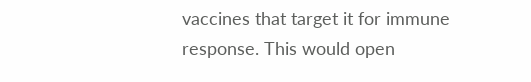vaccines that target it for immune response. This would open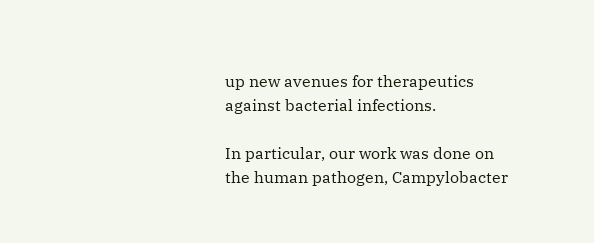up new avenues for therapeutics against bacterial infections.

In particular, our work was done on the human pathogen, Campylobacter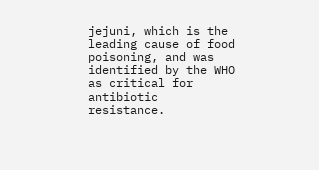jejuni, which is the leading cause of food poisoning, and was identified by the WHO as critical for antibiotic resistance.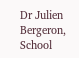Dr Julien Bergeron, School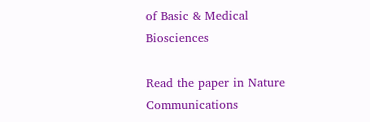of Basic & Medical Biosciences

Read the paper in Nature Communications